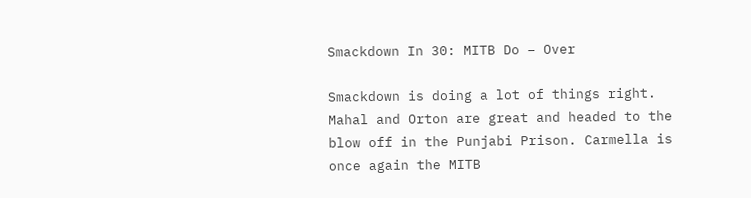Smackdown In 30: MITB Do – Over

Smackdown is doing a lot of things right. Mahal and Orton are great and headed to the blow off in the Punjabi Prison. Carmella is once again the MITB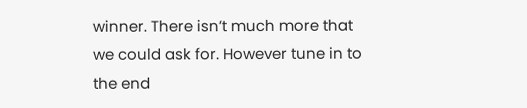winner. There isn’t much more that we could ask for. However tune in to the end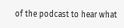of the podcast to hear what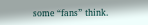some “fans” think.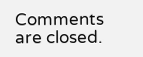Comments are closed.